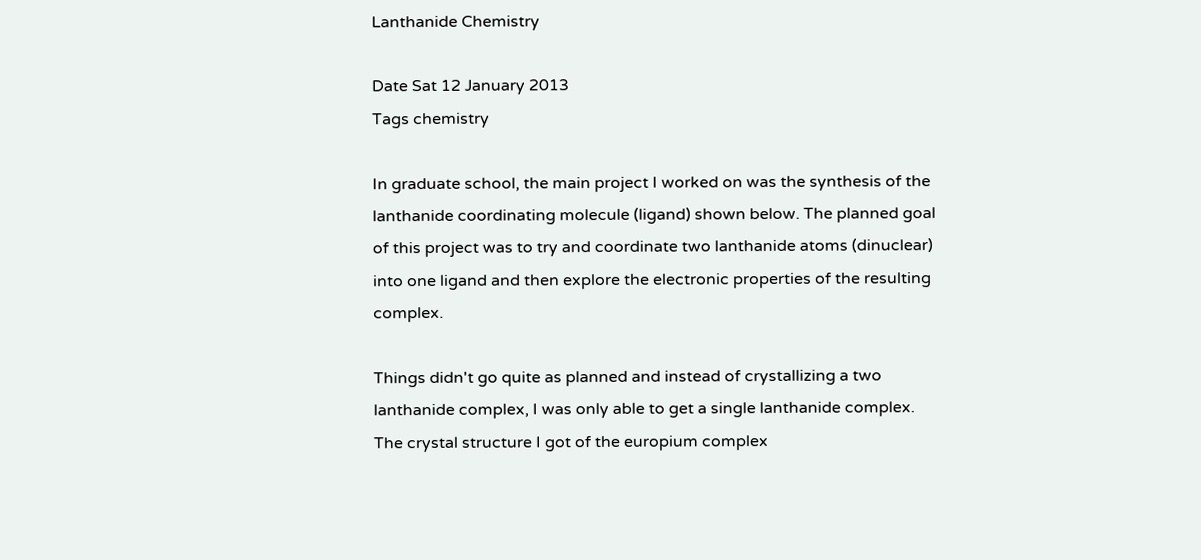Lanthanide Chemistry

Date Sat 12 January 2013
Tags chemistry

In graduate school, the main project I worked on was the synthesis of the lanthanide coordinating molecule (ligand) shown below. The planned goal of this project was to try and coordinate two lanthanide atoms (dinuclear) into one ligand and then explore the electronic properties of the resulting complex.

Things didn't go quite as planned and instead of crystallizing a two lanthanide complex, I was only able to get a single lanthanide complex. The crystal structure I got of the europium complex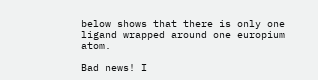below shows that there is only one ligand wrapped around one europium atom.

Bad news! I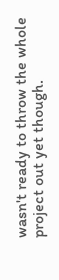wasn't ready to throw the whole project out yet though.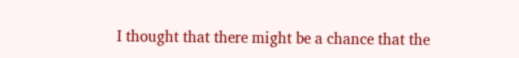I thought that there might be a chance that the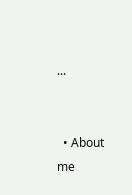...


  • About me